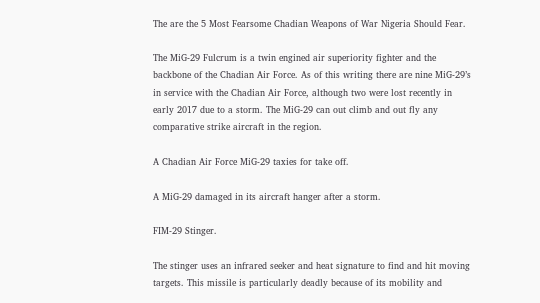The are the 5 Most Fearsome Chadian Weapons of War Nigeria Should Fear.

The MiG-29 Fulcrum is a twin engined air superiority fighter and the backbone of the Chadian Air Force. As of this writing there are nine MiG-29’s in service with the Chadian Air Force, although two were lost recently in early 2017 due to a storm. The MiG-29 can out climb and out fly any comparative strike aircraft in the region.

A Chadian Air Force MiG-29 taxies for take off.

A MiG-29 damaged in its aircraft hanger after a storm.

FIM-29 Stinger.

The stinger uses an infrared seeker and heat signature to find and hit moving targets. This missile is particularly deadly because of its mobility and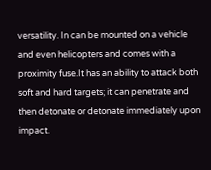versatility. In can be mounted on a vehicle and even helicopters and comes with a proximity fuse.It has an ability to attack both soft and hard targets; it can penetrate and then detonate or detonate immediately upon impact.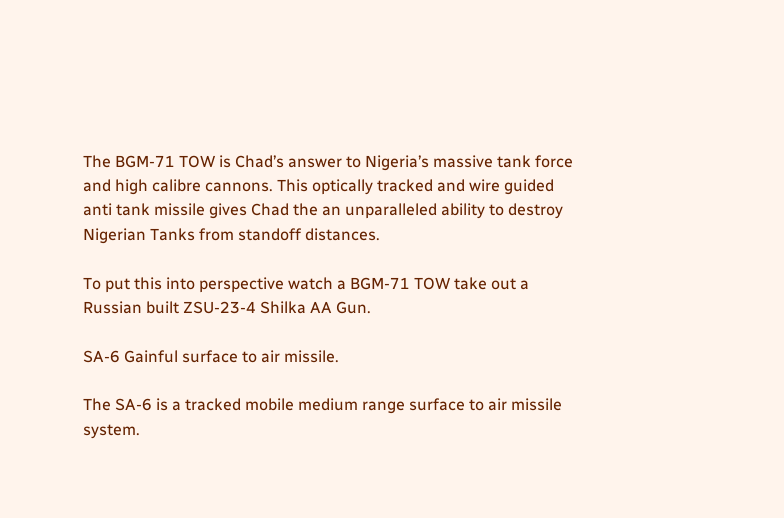The BGM-71 TOW is Chad’s answer to Nigeria’s massive tank force and high calibre cannons. This optically tracked and wire guided anti tank missile gives Chad the an unparalleled ability to destroy Nigerian Tanks from standoff distances.

To put this into perspective watch a BGM-71 TOW take out a Russian built ZSU-23-4 Shilka AA Gun.

SA-6 Gainful surface to air missile.

The SA-6 is a tracked mobile medium range surface to air missile system.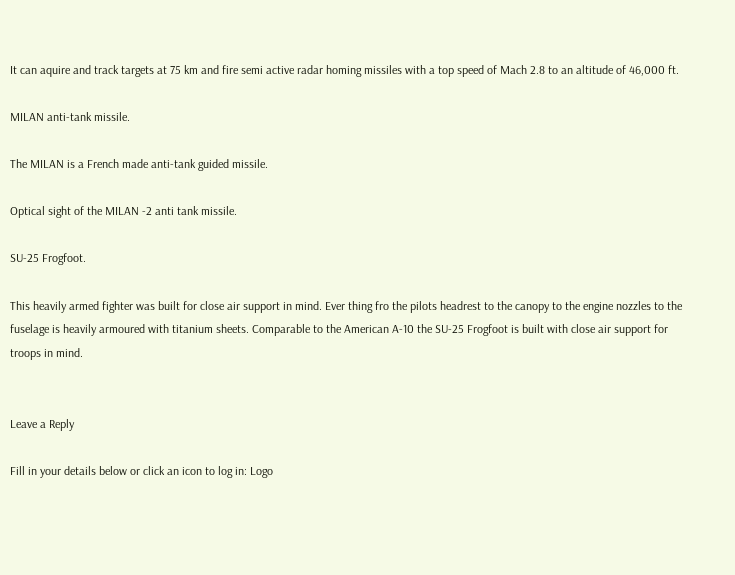It can aquire and track targets at 75 km and fire semi active radar homing missiles with a top speed of Mach 2.8 to an altitude of 46,000 ft.

MILAN anti-tank missile.

The MILAN is a French made anti-tank guided missile.

Optical sight of the MILAN -2 anti tank missile.

SU-25 Frogfoot.

This heavily armed fighter was built for close air support in mind. Ever thing fro the pilots headrest to the canopy to the engine nozzles to the fuselage is heavily armoured with titanium sheets. Comparable to the American A-10 the SU-25 Frogfoot is built with close air support for troops in mind.


Leave a Reply

Fill in your details below or click an icon to log in: Logo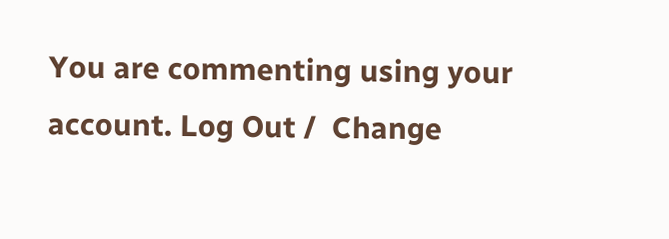You are commenting using your account. Log Out /  Change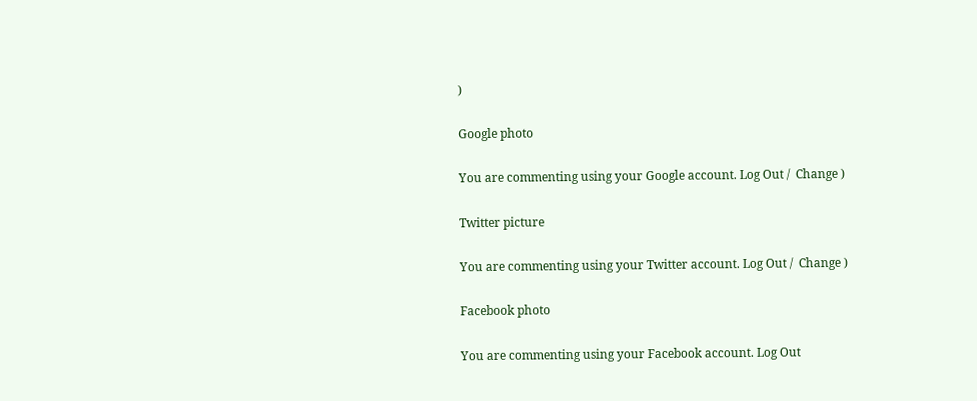)

Google photo

You are commenting using your Google account. Log Out /  Change )

Twitter picture

You are commenting using your Twitter account. Log Out /  Change )

Facebook photo

You are commenting using your Facebook account. Log Out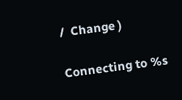/  Change )

Connecting to %s